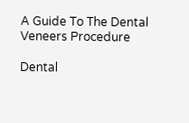A Guide To The Dental Veneers Procedure

Dental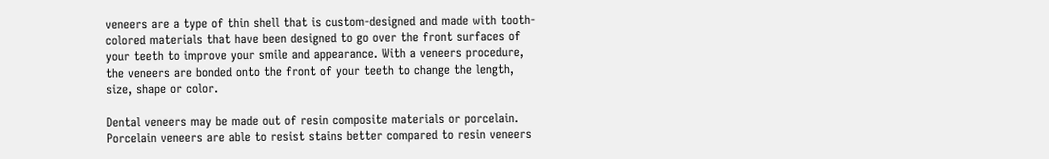veneers are a type of thin shell that is custom-designed and made with tooth-colored materials that have been designed to go over the front surfaces of your teeth to improve your smile and appearance. With a veneers procedure, the veneers are bonded onto the front of your teeth to change the length, size, shape or color.

Dental veneers may be made out of resin composite materials or porcelain. Porcelain veneers are able to resist stains better compared to resin veneers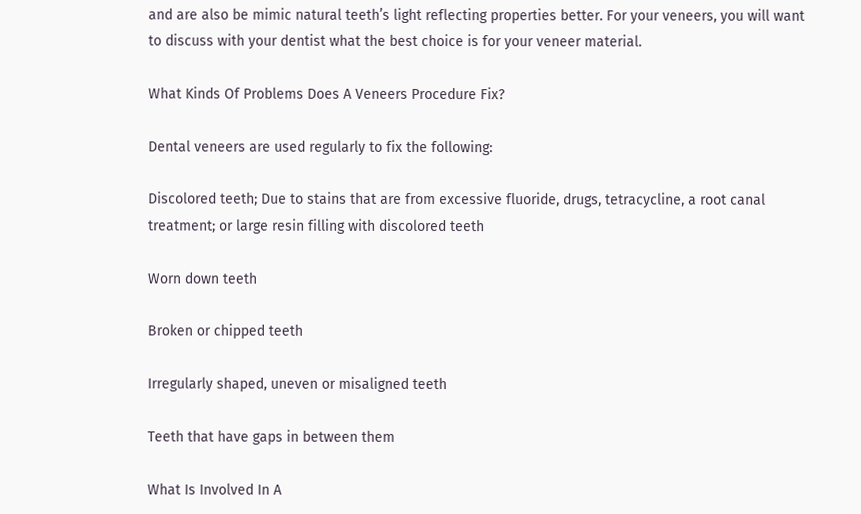and are also be mimic natural teeth’s light reflecting properties better. For your veneers, you will want to discuss with your dentist what the best choice is for your veneer material.

What Kinds Of Problems Does A Veneers Procedure Fix?

Dental veneers are used regularly to fix the following:

Discolored teeth; Due to stains that are from excessive fluoride, drugs, tetracycline, a root canal treatment; or large resin filling with discolored teeth

Worn down teeth

Broken or chipped teeth

Irregularly shaped, uneven or misaligned teeth

Teeth that have gaps in between them

What Is Involved In A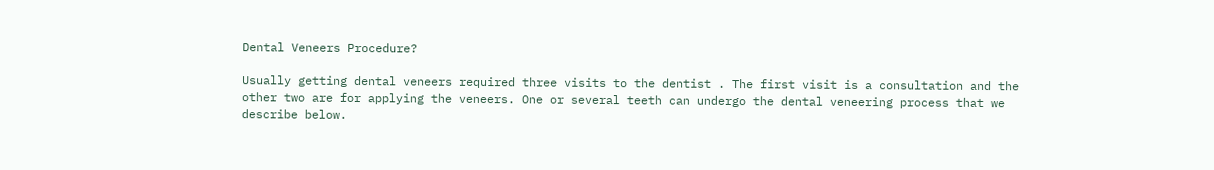Dental Veneers Procedure?

Usually getting dental veneers required three visits to the dentist . The first visit is a consultation and the other two are for applying the veneers. One or several teeth can undergo the dental veneering process that we describe below.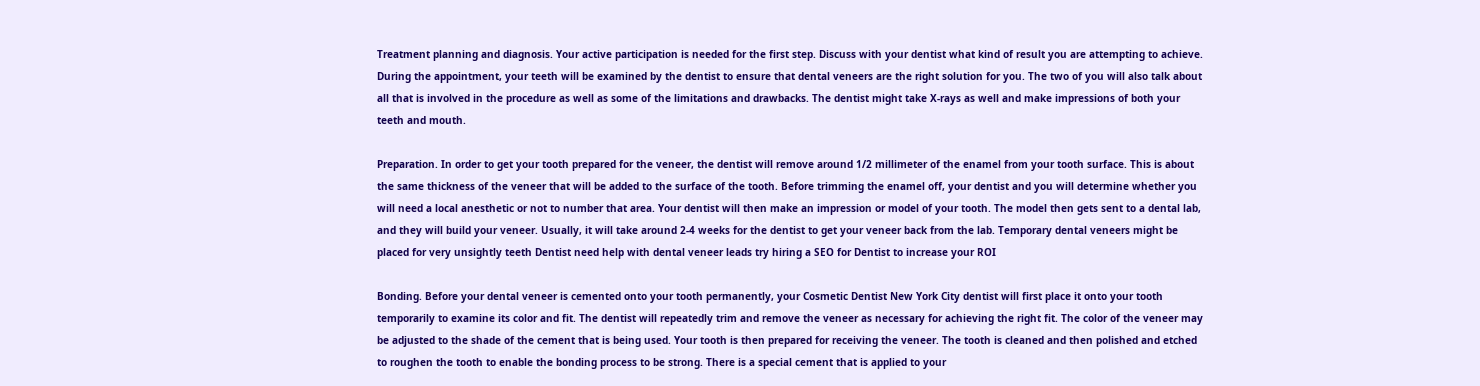Treatment planning and diagnosis. Your active participation is needed for the first step. Discuss with your dentist what kind of result you are attempting to achieve. During the appointment, your teeth will be examined by the dentist to ensure that dental veneers are the right solution for you. The two of you will also talk about all that is involved in the procedure as well as some of the limitations and drawbacks. The dentist might take X-rays as well and make impressions of both your teeth and mouth.

Preparation. In order to get your tooth prepared for the veneer, the dentist will remove around 1/2 millimeter of the enamel from your tooth surface. This is about the same thickness of the veneer that will be added to the surface of the tooth. Before trimming the enamel off, your dentist and you will determine whether you will need a local anesthetic or not to number that area. Your dentist will then make an impression or model of your tooth. The model then gets sent to a dental lab, and they will build your veneer. Usually, it will take around 2-4 weeks for the dentist to get your veneer back from the lab. Temporary dental veneers might be placed for very unsightly teeth Dentist need help with dental veneer leads try hiring a SEO for Dentist to increase your ROI

Bonding. Before your dental veneer is cemented onto your tooth permanently, your Cosmetic Dentist New York City dentist will first place it onto your tooth temporarily to examine its color and fit. The dentist will repeatedly trim and remove the veneer as necessary for achieving the right fit. The color of the veneer may be adjusted to the shade of the cement that is being used. Your tooth is then prepared for receiving the veneer. The tooth is cleaned and then polished and etched to roughen the tooth to enable the bonding process to be strong. There is a special cement that is applied to your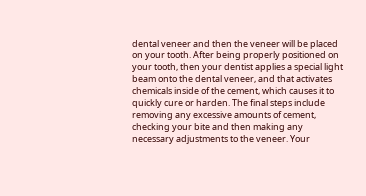dental veneer and then the veneer will be placed on your tooth. After being properly positioned on your tooth, then your dentist applies a special light beam onto the dental veneer, and that activates chemicals inside of the cement, which causes it to quickly cure or harden. The final steps include removing any excessive amounts of cement, checking your bite and then making any necessary adjustments to the veneer. Your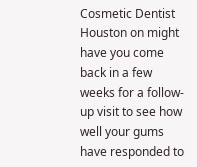Cosmetic Dentist Houston on might have you come back in a few weeks for a follow-up visit to see how well your gums have responded to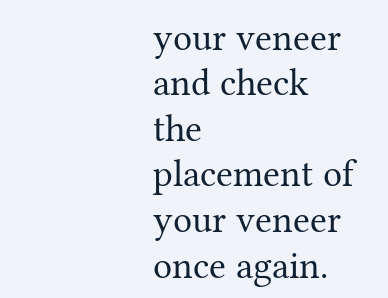your veneer and check the placement of your veneer once again.